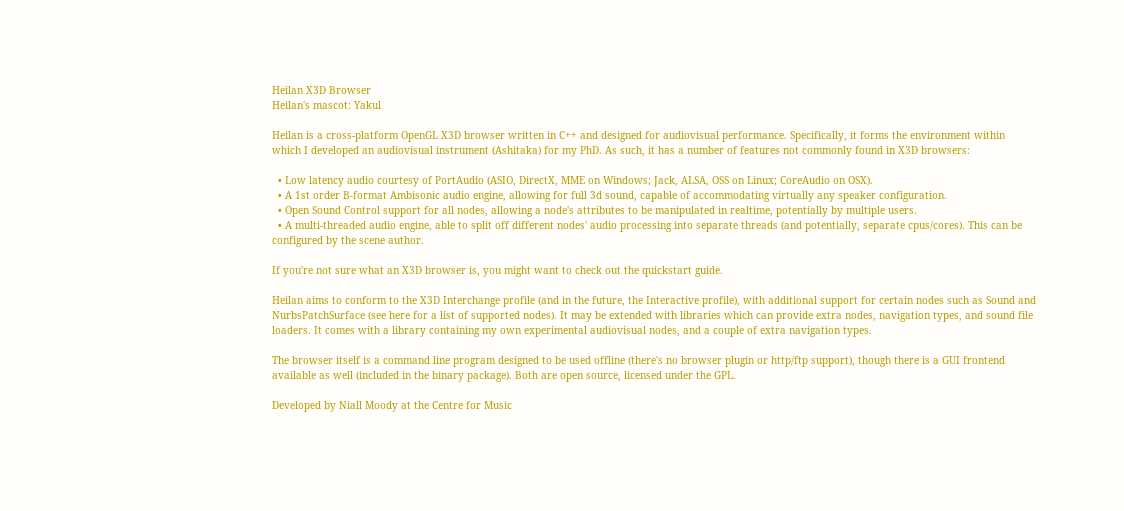Heilan X3D Browser
Heilan's mascot: Yakul

Heilan is a cross-platform OpenGL X3D browser written in C++ and designed for audiovisual performance. Specifically, it forms the environment within which I developed an audiovisual instrument (Ashitaka) for my PhD. As such, it has a number of features not commonly found in X3D browsers:

  • Low latency audio courtesy of PortAudio (ASIO, DirectX, MME on Windows; Jack, ALSA, OSS on Linux; CoreAudio on OSX).
  • A 1st order B-format Ambisonic audio engine, allowing for full 3d sound, capable of accommodating virtually any speaker configuration.
  • Open Sound Control support for all nodes, allowing a node's attributes to be manipulated in realtime, potentially by multiple users.
  • A multi-threaded audio engine, able to split off different nodes' audio processing into separate threads (and potentially, separate cpus/cores). This can be configured by the scene author.

If you're not sure what an X3D browser is, you might want to check out the quickstart guide.

Heilan aims to conform to the X3D Interchange profile (and in the future, the Interactive profile), with additional support for certain nodes such as Sound and NurbsPatchSurface (see here for a list of supported nodes). It may be extended with libraries which can provide extra nodes, navigation types, and sound file loaders. It comes with a library containing my own experimental audiovisual nodes, and a couple of extra navigation types.

The browser itself is a command line program designed to be used offline (there's no browser plugin or http/ftp support), though there is a GUI frontend available as well (included in the binary package). Both are open source, licensed under the GPL.

Developed by Niall Moody at the Centre for Music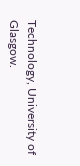Technology, University of Glasgow.